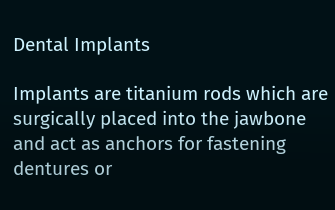Dental Implants

Implants are titanium rods which are surgically placed into the jawbone and act as anchors for fastening dentures or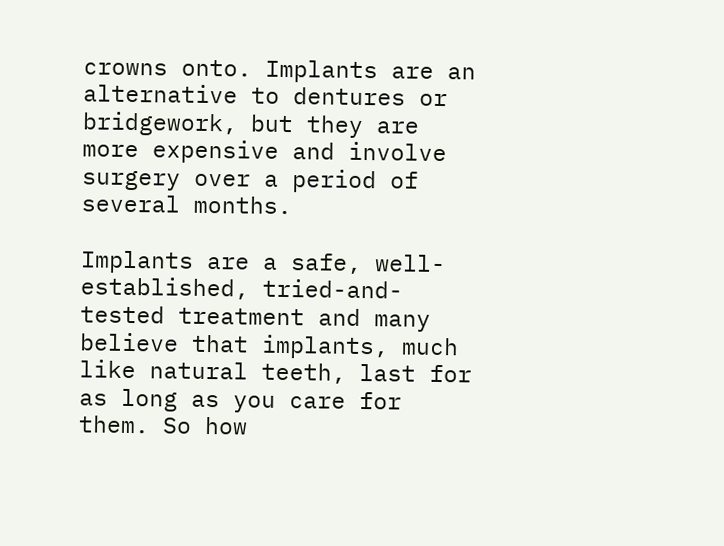crowns onto. Implants are an alternative to dentures or bridgework, but they are more expensive and involve surgery over a period of several months.

Implants are a safe, well-established, tried-and-tested treatment and many believe that implants, much like natural teeth, last for as long as you care for them. So how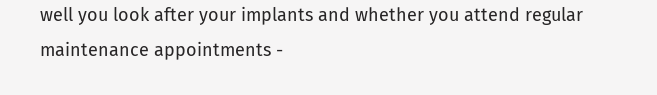well you look after your implants and whether you attend regular maintenance appointments -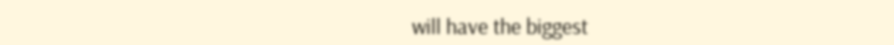will have the biggest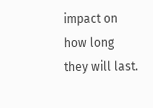impact on how long they will last.